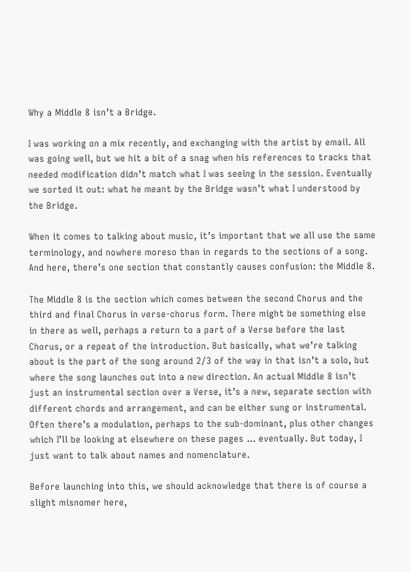Why a Middle 8 isn’t a Bridge.

I was working on a mix recently, and exchanging with the artist by email. All was going well, but we hit a bit of a snag when his references to tracks that needed modification didn’t match what I was seeing in the session. Eventually we sorted it out: what he meant by the Bridge wasn’t what I understood by the Bridge.

When it comes to talking about music, it’s important that we all use the same terminology, and nowhere moreso than in regards to the sections of a song. And here, there’s one section that constantly causes confusion: the Middle 8.

The Middle 8 is the section which comes between the second Chorus and the third and final Chorus in verse-chorus form. There might be something else in there as well, perhaps a return to a part of a Verse before the last Chorus, or a repeat of the introduction. But basically, what we’re talking about is the part of the song around 2/3 of the way in that isn’t a solo, but where the song launches out into a new direction. An actual Middle 8 isn’t just an instrumental section over a Verse, it’s a new, separate section with different chords and arrangement, and can be either sung or instrumental. Often there’s a modulation, perhaps to the sub-dominant, plus other changes which I’ll be looking at elsewhere on these pages … eventually. But today, I just want to talk about names and nomenclature.

Before launching into this, we should acknowledge that there is of course a slight misnomer here,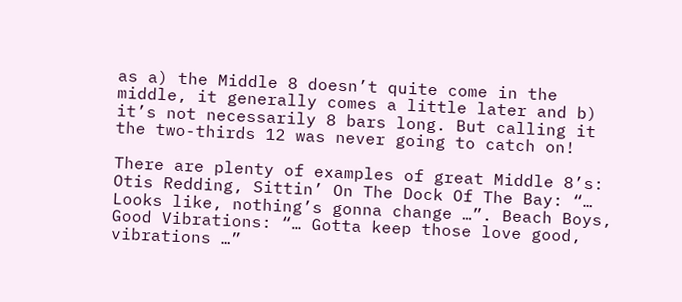as a) the Middle 8 doesn’t quite come in the middle, it generally comes a little later and b) it’s not necessarily 8 bars long. But calling it the two-thirds 12 was never going to catch on!

There are plenty of examples of great Middle 8’s: Otis Redding, Sittin’ On The Dock Of The Bay: “… Looks like, nothing’s gonna change …”. Beach Boys, Good Vibrations: “… Gotta keep those love good, vibrations …”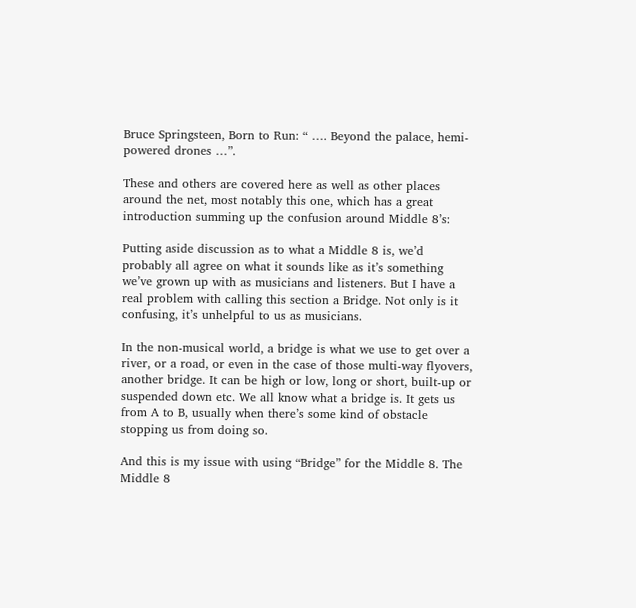Bruce Springsteen, Born to Run: “ …. Beyond the palace, hemi-powered drones …”.

These and others are covered here as well as other places around the net, most notably this one, which has a great introduction summing up the confusion around Middle 8’s:

Putting aside discussion as to what a Middle 8 is, we’d probably all agree on what it sounds like as it’s something we’ve grown up with as musicians and listeners. But I have a real problem with calling this section a Bridge. Not only is it confusing, it’s unhelpful to us as musicians.

In the non-musical world, a bridge is what we use to get over a river, or a road, or even in the case of those multi-way flyovers, another bridge. It can be high or low, long or short, built-up or suspended down etc. We all know what a bridge is. It gets us from A to B, usually when there’s some kind of obstacle stopping us from doing so.

And this is my issue with using “Bridge” for the Middle 8. The Middle 8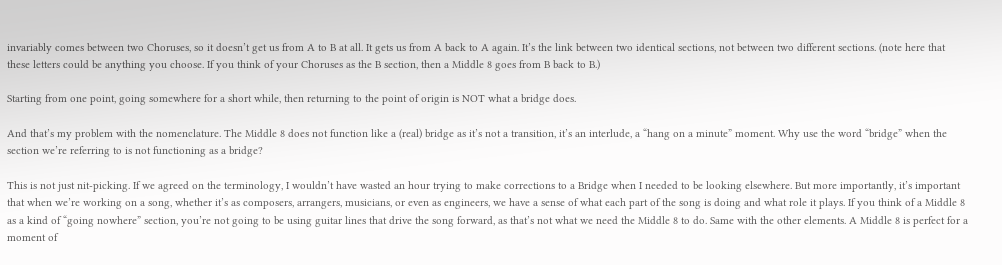invariably comes between two Choruses, so it doesn’t get us from A to B at all. It gets us from A back to A again. It’s the link between two identical sections, not between two different sections. (note here that these letters could be anything you choose. If you think of your Choruses as the B section, then a Middle 8 goes from B back to B.)

Starting from one point, going somewhere for a short while, then returning to the point of origin is NOT what a bridge does.

And that’s my problem with the nomenclature. The Middle 8 does not function like a (real) bridge as it’s not a transition, it’s an interlude, a “hang on a minute” moment. Why use the word “bridge” when the section we’re referring to is not functioning as a bridge?

This is not just nit-picking. If we agreed on the terminology, I wouldn’t have wasted an hour trying to make corrections to a Bridge when I needed to be looking elsewhere. But more importantly, it’s important that when we’re working on a song, whether it’s as composers, arrangers, musicians, or even as engineers, we have a sense of what each part of the song is doing and what role it plays. If you think of a Middle 8 as a kind of “going nowhere” section, you’re not going to be using guitar lines that drive the song forward, as that’s not what we need the Middle 8 to do. Same with the other elements. A Middle 8 is perfect for a moment of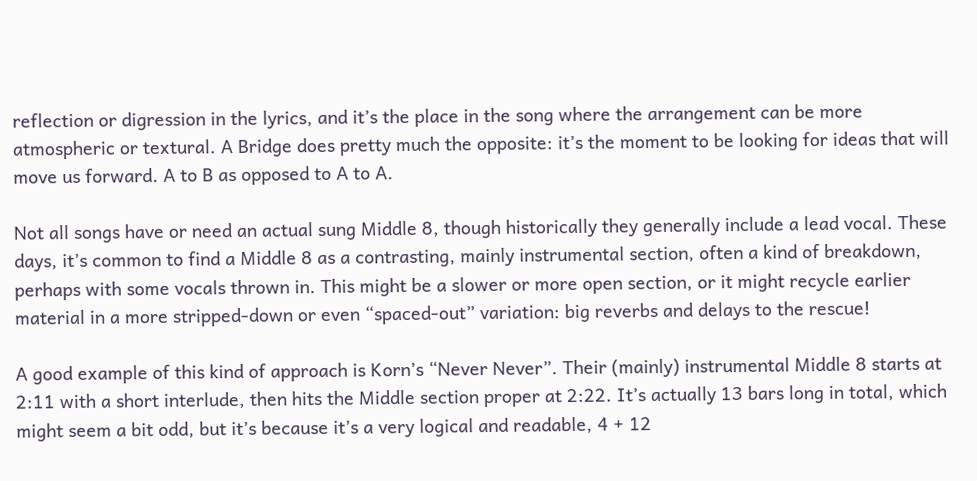reflection or digression in the lyrics, and it’s the place in the song where the arrangement can be more atmospheric or textural. A Bridge does pretty much the opposite: it’s the moment to be looking for ideas that will move us forward. A to B as opposed to A to A.

Not all songs have or need an actual sung Middle 8, though historically they generally include a lead vocal. These days, it’s common to find a Middle 8 as a contrasting, mainly instrumental section, often a kind of breakdown, perhaps with some vocals thrown in. This might be a slower or more open section, or it might recycle earlier material in a more stripped-down or even “spaced-out” variation: big reverbs and delays to the rescue!

A good example of this kind of approach is Korn’s “Never Never”. Their (mainly) instrumental Middle 8 starts at 2:11 with a short interlude, then hits the Middle section proper at 2:22. It’s actually 13 bars long in total, which might seem a bit odd, but it’s because it’s a very logical and readable, 4 + 12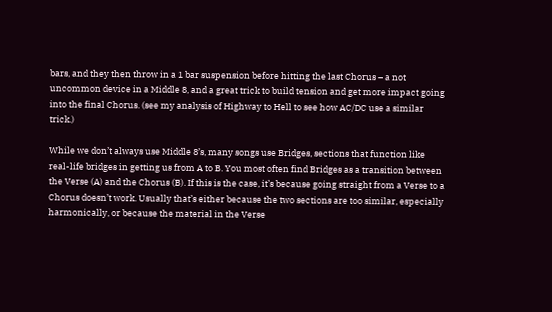bars, and they then throw in a 1 bar suspension before hitting the last Chorus – a not uncommon device in a Middle 8, and a great trick to build tension and get more impact going into the final Chorus. (see my analysis of Highway to Hell to see how AC/DC use a similar trick.)

While we don’t always use Middle 8’s, many songs use Bridges, sections that function like real-life bridges in getting us from A to B. You most often find Bridges as a transition between the Verse (A) and the Chorus (B). If this is the case, it’s because going straight from a Verse to a Chorus doesn’t work. Usually that’s either because the two sections are too similar, especially harmonically, or because the material in the Verse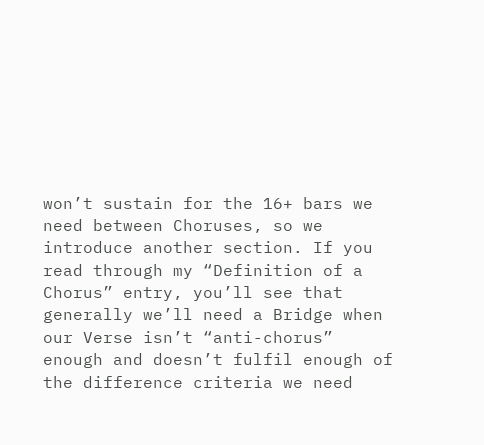won’t sustain for the 16+ bars we need between Choruses, so we introduce another section. If you read through my “Definition of a Chorus” entry, you’ll see that generally we’ll need a Bridge when our Verse isn’t “anti-chorus” enough and doesn’t fulfil enough of the difference criteria we need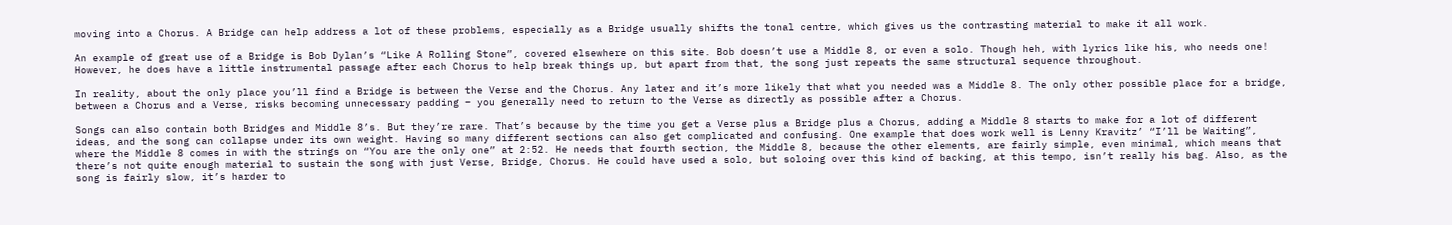moving into a Chorus. A Bridge can help address a lot of these problems, especially as a Bridge usually shifts the tonal centre, which gives us the contrasting material to make it all work.

An example of great use of a Bridge is Bob Dylan’s “Like A Rolling Stone”, covered elsewhere on this site. Bob doesn’t use a Middle 8, or even a solo. Though heh, with lyrics like his, who needs one! However, he does have a little instrumental passage after each Chorus to help break things up, but apart from that, the song just repeats the same structural sequence throughout.

In reality, about the only place you’ll find a Bridge is between the Verse and the Chorus. Any later and it’s more likely that what you needed was a Middle 8. The only other possible place for a bridge, between a Chorus and a Verse, risks becoming unnecessary padding – you generally need to return to the Verse as directly as possible after a Chorus.

Songs can also contain both Bridges and Middle 8’s. But they’re rare. That’s because by the time you get a Verse plus a Bridge plus a Chorus, adding a Middle 8 starts to make for a lot of different ideas, and the song can collapse under its own weight. Having so many different sections can also get complicated and confusing. One example that does work well is Lenny Kravitz’ “I’ll be Waiting”, where the Middle 8 comes in with the strings on “You are the only one” at 2:52. He needs that fourth section, the Middle 8, because the other elements, are fairly simple, even minimal, which means that there’s not quite enough material to sustain the song with just Verse, Bridge, Chorus. He could have used a solo, but soloing over this kind of backing, at this tempo, isn’t really his bag. Also, as the song is fairly slow, it’s harder to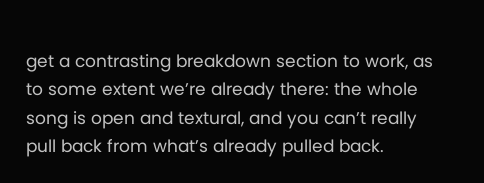get a contrasting breakdown section to work, as to some extent we’re already there: the whole song is open and textural, and you can’t really pull back from what’s already pulled back.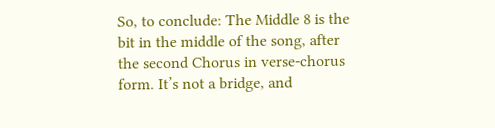So, to conclude: The Middle 8 is the bit in the middle of the song, after the second Chorus in verse-chorus form. It’s not a bridge, and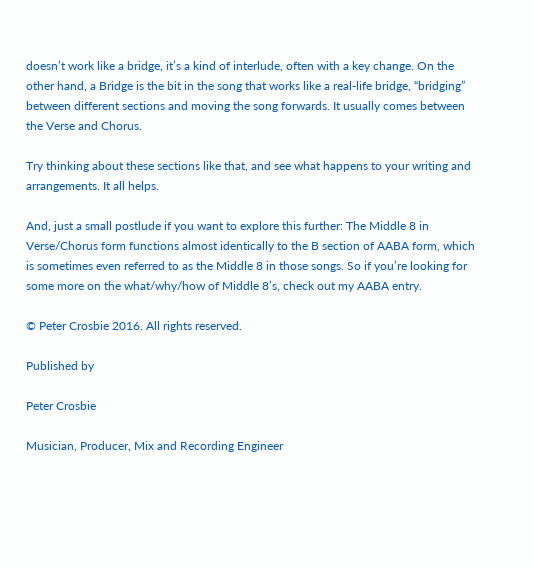doesn’t work like a bridge, it’s a kind of interlude, often with a key change. On the other hand, a Bridge is the bit in the song that works like a real-life bridge, “bridging” between different sections and moving the song forwards. It usually comes between the Verse and Chorus.

Try thinking about these sections like that, and see what happens to your writing and arrangements. It all helps.

And, just a small postlude if you want to explore this further: The Middle 8 in Verse/Chorus form functions almost identically to the B section of AABA form, which is sometimes even referred to as the Middle 8 in those songs. So if you’re looking for some more on the what/why/how of Middle 8’s, check out my AABA entry.

© Peter Crosbie 2016. All rights reserved.

Published by

Peter Crosbie

Musician, Producer, Mix and Recording Engineer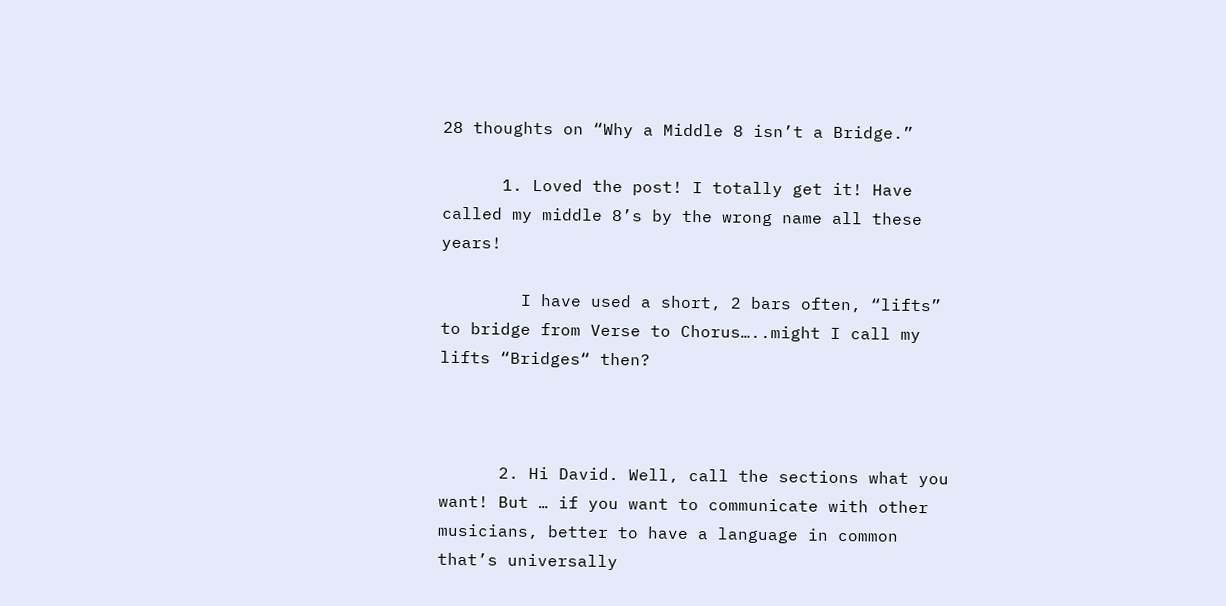28 thoughts on “Why a Middle 8 isn’t a Bridge.”

      1. Loved the post! I totally get it! Have called my middle 8’s by the wrong name all these years!

        I have used a short, 2 bars often, “lifts” to bridge from Verse to Chorus…..might I call my lifts “Bridges“ then?



      2. Hi David. Well, call the sections what you want! But … if you want to communicate with other musicians, better to have a language in common that’s universally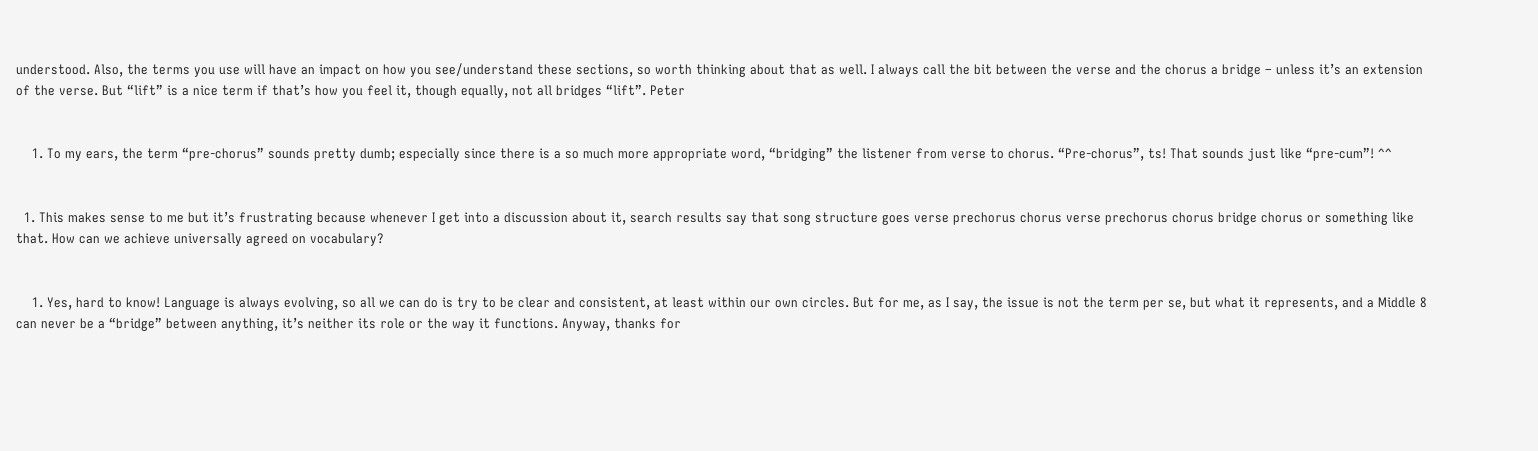understood. Also, the terms you use will have an impact on how you see/understand these sections, so worth thinking about that as well. I always call the bit between the verse and the chorus a bridge – unless it’s an extension of the verse. But “lift” is a nice term if that’s how you feel it, though equally, not all bridges “lift”. Peter


    1. To my ears, the term “pre-chorus” sounds pretty dumb; especially since there is a so much more appropriate word, “bridging” the listener from verse to chorus. “Pre-chorus”, ts! That sounds just like “pre-cum”! ^^


  1. This makes sense to me but it’s frustrating because whenever I get into a discussion about it, search results say that song structure goes verse prechorus chorus verse prechorus chorus bridge chorus or something like that. How can we achieve universally agreed on vocabulary?


    1. Yes, hard to know! Language is always evolving, so all we can do is try to be clear and consistent, at least within our own circles. But for me, as I say, the issue is not the term per se, but what it represents, and a Middle 8 can never be a “bridge” between anything, it’s neither its role or the way it functions. Anyway, thanks for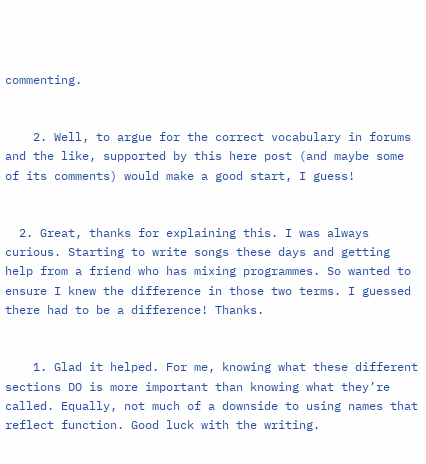commenting.


    2. Well, to argue for the correct vocabulary in forums and the like, supported by this here post (and maybe some of its comments) would make a good start, I guess!


  2. Great, thanks for explaining this. I was always curious. Starting to write songs these days and getting help from a friend who has mixing programmes. So wanted to ensure I knew the difference in those two terms. I guessed there had to be a difference! Thanks.


    1. Glad it helped. For me, knowing what these different sections DO is more important than knowing what they’re called. Equally, not much of a downside to using names that reflect function. Good luck with the writing.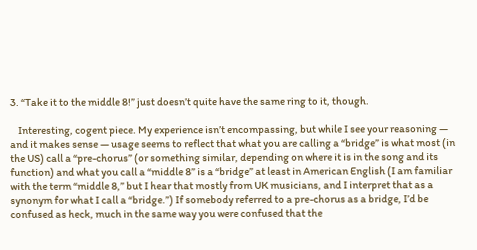3. “Take it to the middle 8!” just doesn’t quite have the same ring to it, though.

    Interesting, cogent piece. My experience isn’t encompassing, but while I see your reasoning — and it makes sense — usage seems to reflect that what you are calling a “bridge” is what most (in the US) call a “pre-chorus” (or something similar, depending on where it is in the song and its function) and what you call a “middle 8” is a “bridge” at least in American English (I am familiar with the term “middle 8,” but I hear that mostly from UK musicians, and I interpret that as a synonym for what I call a “bridge.”) If somebody referred to a pre-chorus as a bridge, I’d be confused as heck, much in the same way you were confused that the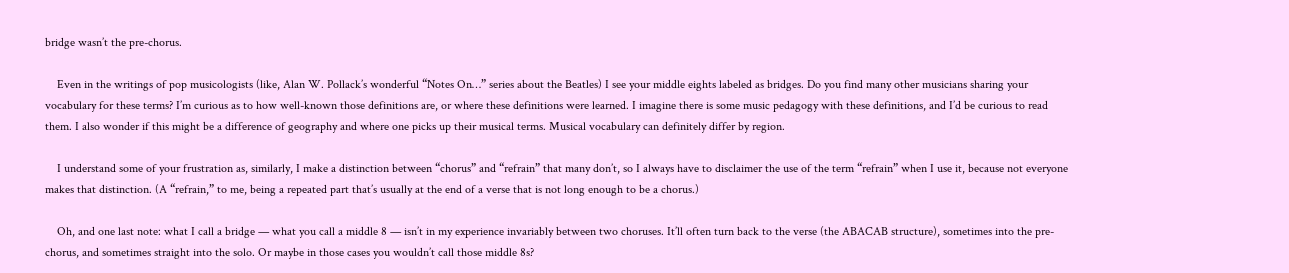bridge wasn’t the pre-chorus.

    Even in the writings of pop musicologists (like, Alan W. Pollack’s wonderful “Notes On…” series about the Beatles) I see your middle eights labeled as bridges. Do you find many other musicians sharing your vocabulary for these terms? I’m curious as to how well-known those definitions are, or where these definitions were learned. I imagine there is some music pedagogy with these definitions, and I’d be curious to read them. I also wonder if this might be a difference of geography and where one picks up their musical terms. Musical vocabulary can definitely differ by region.

    I understand some of your frustration as, similarly, I make a distinction between “chorus” and “refrain” that many don’t, so I always have to disclaimer the use of the term “refrain” when I use it, because not everyone makes that distinction. (A “refrain,” to me, being a repeated part that’s usually at the end of a verse that is not long enough to be a chorus.)

    Oh, and one last note: what I call a bridge — what you call a middle 8 — isn’t in my experience invariably between two choruses. It’ll often turn back to the verse (the ABACAB structure), sometimes into the pre-chorus, and sometimes straight into the solo. Or maybe in those cases you wouldn’t call those middle 8s?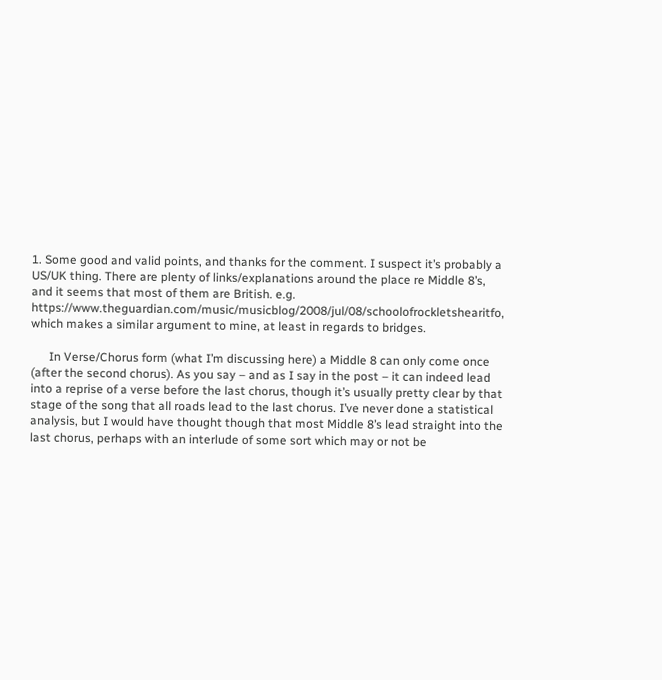1. Some good and valid points, and thanks for the comment. I suspect it’s probably a US/UK thing. There are plenty of links/explanations around the place re Middle 8’s, and it seems that most of them are British. e.g. https://www.theguardian.com/music/musicblog/2008/jul/08/schoolofrockletshearitfo, which makes a similar argument to mine, at least in regards to bridges.

      In Verse/Chorus form (what I’m discussing here) a Middle 8 can only come once (after the second chorus). As you say – and as I say in the post – it can indeed lead into a reprise of a verse before the last chorus, though it’s usually pretty clear by that stage of the song that all roads lead to the last chorus. I’ve never done a statistical analysis, but I would have thought though that most Middle 8’s lead straight into the last chorus, perhaps with an interlude of some sort which may or not be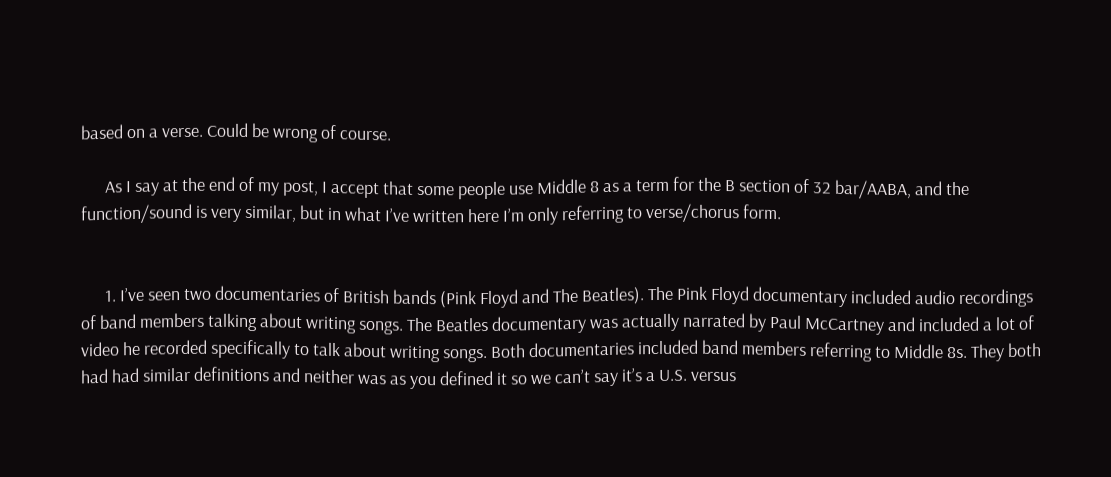based on a verse. Could be wrong of course.

      As I say at the end of my post, I accept that some people use Middle 8 as a term for the B section of 32 bar/AABA, and the function/sound is very similar, but in what I’ve written here I’m only referring to verse/chorus form.


      1. I’ve seen two documentaries of British bands (Pink Floyd and The Beatles). The Pink Floyd documentary included audio recordings of band members talking about writing songs. The Beatles documentary was actually narrated by Paul McCartney and included a lot of video he recorded specifically to talk about writing songs. Both documentaries included band members referring to Middle 8s. They both had had similar definitions and neither was as you defined it so we can’t say it’s a U.S. versus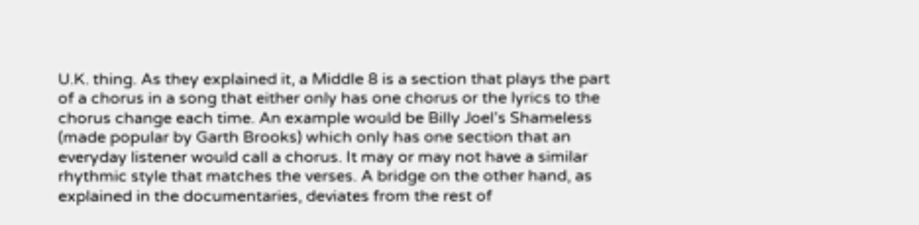U.K. thing. As they explained it, a Middle 8 is a section that plays the part of a chorus in a song that either only has one chorus or the lyrics to the chorus change each time. An example would be Billy Joel’s Shameless (made popular by Garth Brooks) which only has one section that an everyday listener would call a chorus. It may or may not have a similar rhythmic style that matches the verses. A bridge on the other hand, as explained in the documentaries, deviates from the rest of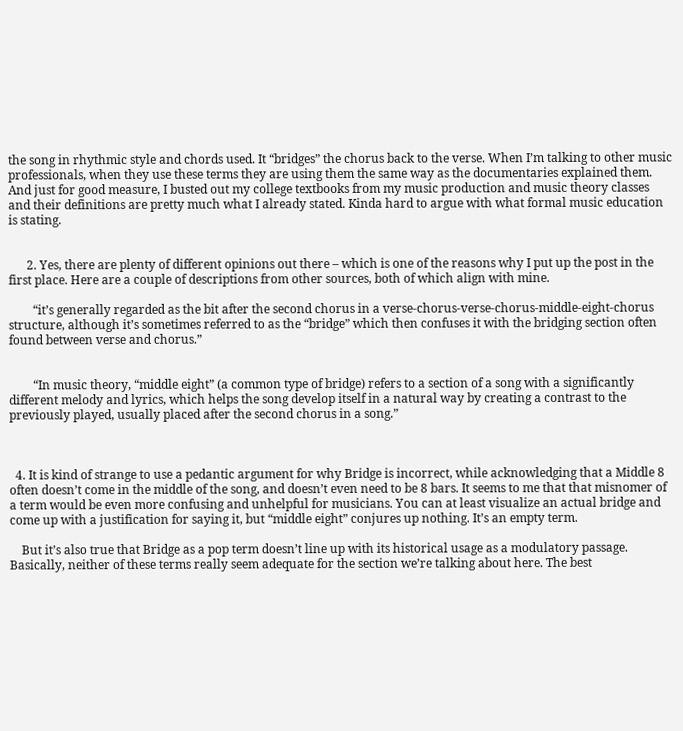the song in rhythmic style and chords used. It “bridges” the chorus back to the verse. When I’m talking to other music professionals, when they use these terms they are using them the same way as the documentaries explained them. And just for good measure, I busted out my college textbooks from my music production and music theory classes and their definitions are pretty much what I already stated. Kinda hard to argue with what formal music education is stating.


      2. Yes, there are plenty of different opinions out there – which is one of the reasons why I put up the post in the first place. Here are a couple of descriptions from other sources, both of which align with mine.

        “it’s generally regarded as the bit after the second chorus in a verse-chorus-verse-chorus-middle-eight-chorus structure, although it’s sometimes referred to as the “bridge” which then confuses it with the bridging section often found between verse and chorus.”


        “In music theory, “middle eight” (a common type of bridge) refers to a section of a song with a significantly different melody and lyrics, which helps the song develop itself in a natural way by creating a contrast to the previously played, usually placed after the second chorus in a song.”



  4. It is kind of strange to use a pedantic argument for why Bridge is incorrect, while acknowledging that a Middle 8 often doesn’t come in the middle of the song, and doesn’t even need to be 8 bars. It seems to me that that misnomer of a term would be even more confusing and unhelpful for musicians. You can at least visualize an actual bridge and come up with a justification for saying it, but “middle eight” conjures up nothing. It’s an empty term.

    But it’s also true that Bridge as a pop term doesn’t line up with its historical usage as a modulatory passage. Basically, neither of these terms really seem adequate for the section we’re talking about here. The best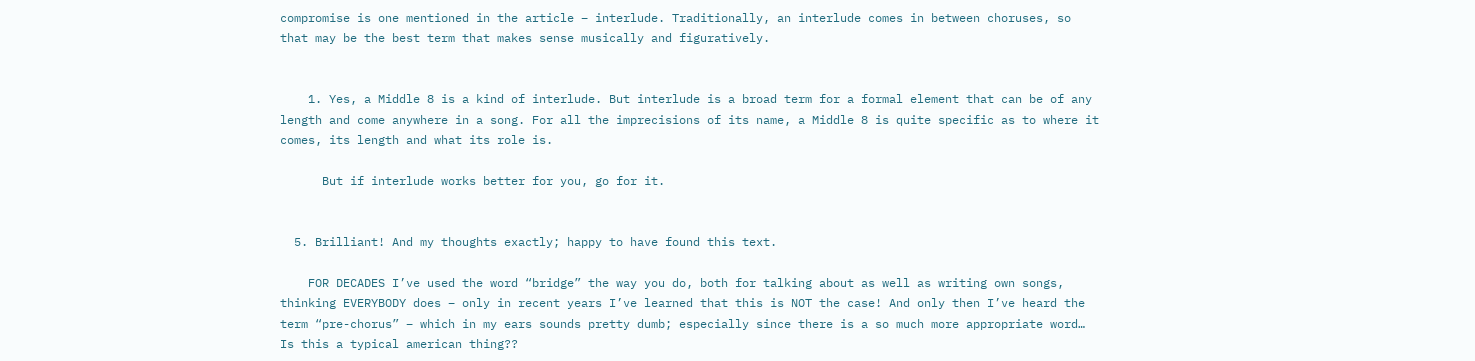compromise is one mentioned in the article – interlude. Traditionally, an interlude comes in between choruses, so that may be the best term that makes sense musically and figuratively.


    1. Yes, a Middle 8 is a kind of interlude. But interlude is a broad term for a formal element that can be of any length and come anywhere in a song. For all the imprecisions of its name, a Middle 8 is quite specific as to where it comes, its length and what its role is.

      But if interlude works better for you, go for it.


  5. Brilliant! And my thoughts exactly; happy to have found this text.

    FOR DECADES I’ve used the word “bridge” the way you do, both for talking about as well as writing own songs, thinking EVERYBODY does – only in recent years I’ve learned that this is NOT the case! And only then I’ve heard the term “pre-chorus” – which in my ears sounds pretty dumb; especially since there is a so much more appropriate word… Is this a typical american thing??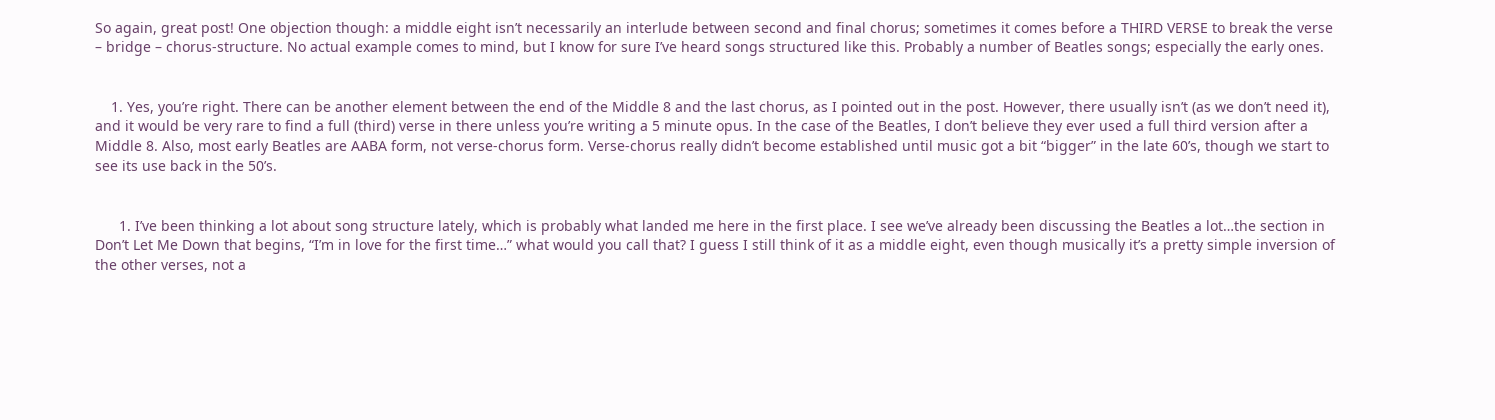So again, great post! One objection though: a middle eight isn’t necessarily an interlude between second and final chorus; sometimes it comes before a THIRD VERSE to break the verse – bridge – chorus-structure. No actual example comes to mind, but I know for sure I’ve heard songs structured like this. Probably a number of Beatles songs; especially the early ones.


    1. Yes, you’re right. There can be another element between the end of the Middle 8 and the last chorus, as I pointed out in the post. However, there usually isn’t (as we don’t need it), and it would be very rare to find a full (third) verse in there unless you’re writing a 5 minute opus. In the case of the Beatles, I don’t believe they ever used a full third version after a Middle 8. Also, most early Beatles are AABA form, not verse-chorus form. Verse-chorus really didn’t become established until music got a bit “bigger” in the late 60’s, though we start to see its use back in the 50’s.


      1. I’ve been thinking a lot about song structure lately, which is probably what landed me here in the first place. I see we’ve already been discussing the Beatles a lot…the section in Don’t Let Me Down that begins, “I’m in love for the first time…” what would you call that? I guess I still think of it as a middle eight, even though musically it’s a pretty simple inversion of the other verses, not a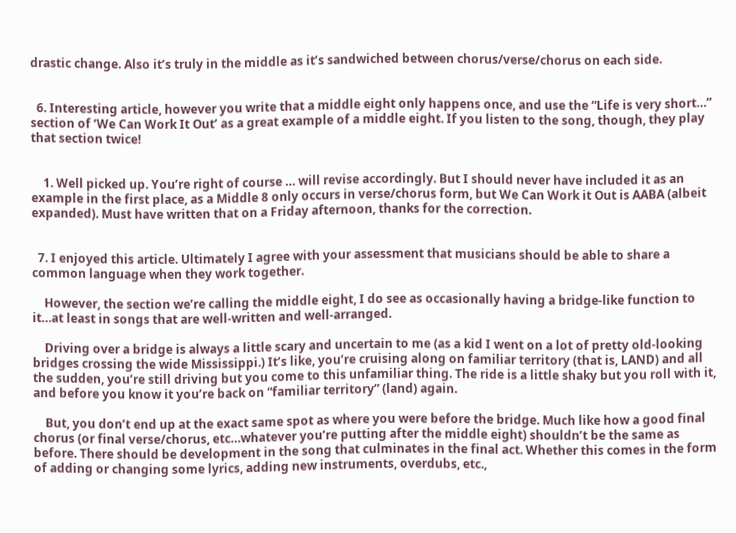drastic change. Also it’s truly in the middle as it’s sandwiched between chorus/verse/chorus on each side.


  6. Interesting article, however you write that a middle eight only happens once, and use the “Life is very short…” section of ‘We Can Work It Out’ as a great example of a middle eight. If you listen to the song, though, they play that section twice!


    1. Well picked up. You’re right of course … will revise accordingly. But I should never have included it as an example in the first place, as a Middle 8 only occurs in verse/chorus form, but We Can Work it Out is AABA (albeit expanded). Must have written that on a Friday afternoon, thanks for the correction.


  7. I enjoyed this article. Ultimately I agree with your assessment that musicians should be able to share a common language when they work together.

    However, the section we’re calling the middle eight, I do see as occasionally having a bridge-like function to it…at least in songs that are well-written and well-arranged.

    Driving over a bridge is always a little scary and uncertain to me (as a kid I went on a lot of pretty old-looking bridges crossing the wide Mississippi.) It’s like, you’re cruising along on familiar territory (that is, LAND) and all the sudden, you’re still driving but you come to this unfamiliar thing. The ride is a little shaky but you roll with it, and before you know it you’re back on “familiar territory” (land) again.

    But, you don’t end up at the exact same spot as where you were before the bridge. Much like how a good final chorus (or final verse/chorus, etc…whatever you’re putting after the middle eight) shouldn’t be the same as before. There should be development in the song that culminates in the final act. Whether this comes in the form of adding or changing some lyrics, adding new instruments, overdubs, etc.,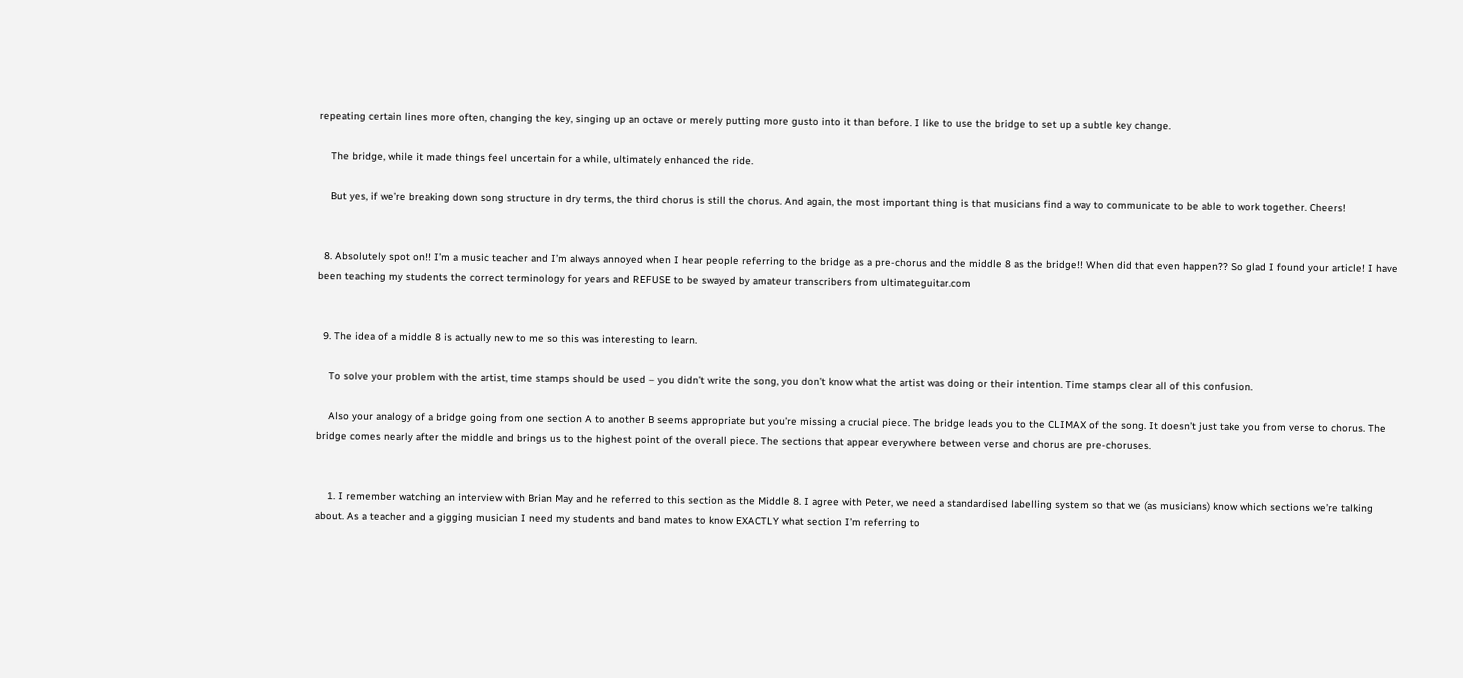repeating certain lines more often, changing the key, singing up an octave or merely putting more gusto into it than before. I like to use the bridge to set up a subtle key change.

    The bridge, while it made things feel uncertain for a while, ultimately enhanced the ride.

    But yes, if we’re breaking down song structure in dry terms, the third chorus is still the chorus. And again, the most important thing is that musicians find a way to communicate to be able to work together. Cheers!


  8. Absolutely spot on!! I’m a music teacher and I’m always annoyed when I hear people referring to the bridge as a pre-chorus and the middle 8 as the bridge!! When did that even happen?? So glad I found your article! I have been teaching my students the correct terminology for years and REFUSE to be swayed by amateur transcribers from ultimateguitar.com


  9. The idea of a middle 8 is actually new to me so this was interesting to learn.

    To solve your problem with the artist, time stamps should be used – you didn’t write the song, you don’t know what the artist was doing or their intention. Time stamps clear all of this confusion.

    Also your analogy of a bridge going from one section A to another B seems appropriate but you’re missing a crucial piece. The bridge leads you to the CLIMAX of the song. It doesn’t just take you from verse to chorus. The bridge comes nearly after the middle and brings us to the highest point of the overall piece. The sections that appear everywhere between verse and chorus are pre-choruses.


    1. I remember watching an interview with Brian May and he referred to this section as the Middle 8. I agree with Peter, we need a standardised labelling system so that we (as musicians) know which sections we’re talking about. As a teacher and a gigging musician I need my students and band mates to know EXACTLY what section I’m referring to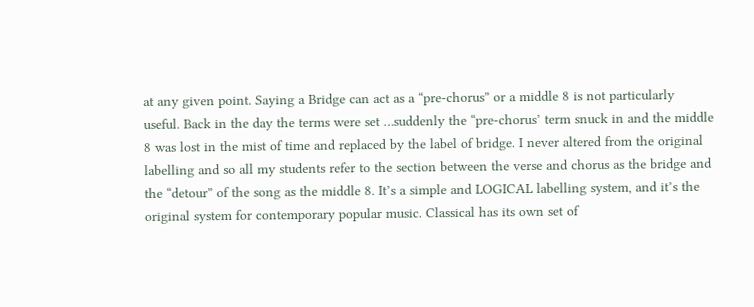at any given point. Saying a Bridge can act as a “pre-chorus” or a middle 8 is not particularly useful. Back in the day the terms were set …suddenly the “pre-chorus’ term snuck in and the middle 8 was lost in the mist of time and replaced by the label of bridge. I never altered from the original labelling and so all my students refer to the section between the verse and chorus as the bridge and the “detour” of the song as the middle 8. It’s a simple and LOGICAL labelling system, and it’s the original system for contemporary popular music. Classical has its own set of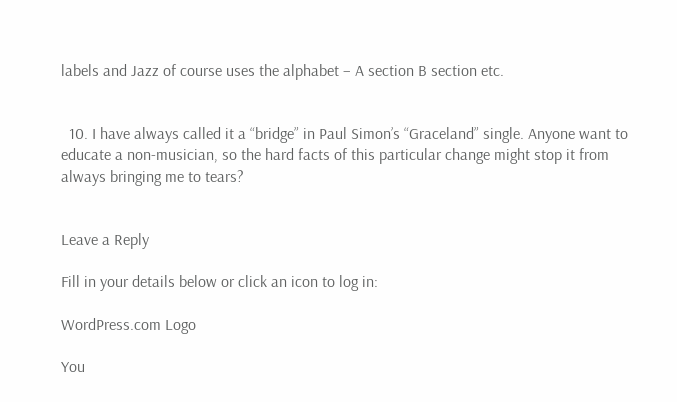labels and Jazz of course uses the alphabet – A section B section etc.


  10. I have always called it a “bridge” in Paul Simon’s “Graceland” single. Anyone want to educate a non-musician, so the hard facts of this particular change might stop it from always bringing me to tears?


Leave a Reply

Fill in your details below or click an icon to log in:

WordPress.com Logo

You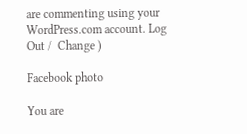are commenting using your WordPress.com account. Log Out /  Change )

Facebook photo

You are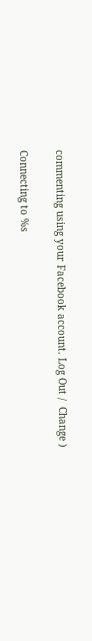commenting using your Facebook account. Log Out /  Change )

Connecting to %s